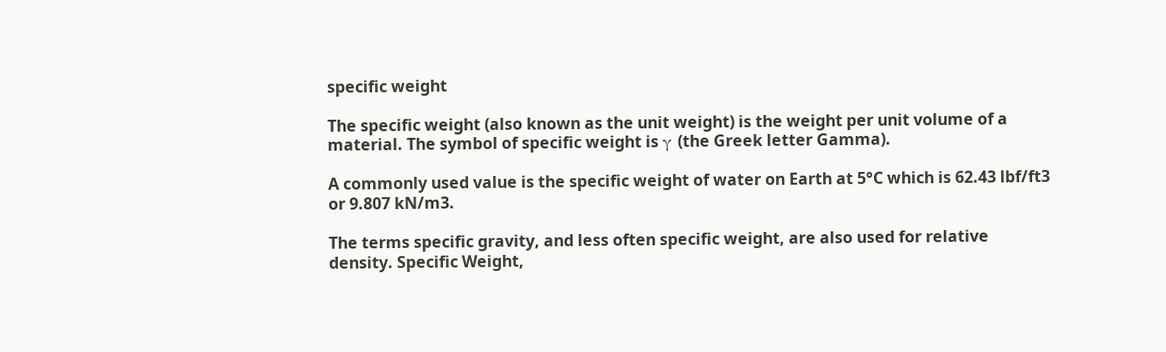specific weight

The specific weight (also known as the unit weight) is the weight per unit volume of a material. The symbol of specific weight is γ (the Greek letter Gamma).

A commonly used value is the specific weight of water on Earth at 5°C which is 62.43 lbf/ft3 or 9.807 kN/m3.

The terms specific gravity, and less often specific weight, are also used for relative density. Specific Weight,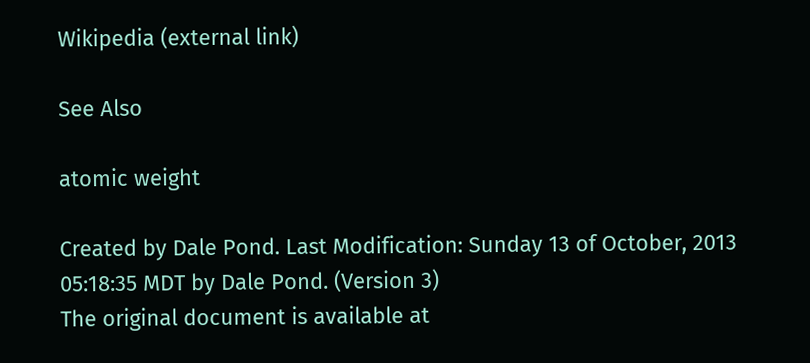Wikipedia (external link)

See Also

atomic weight

Created by Dale Pond. Last Modification: Sunday 13 of October, 2013 05:18:35 MDT by Dale Pond. (Version 3)
The original document is available at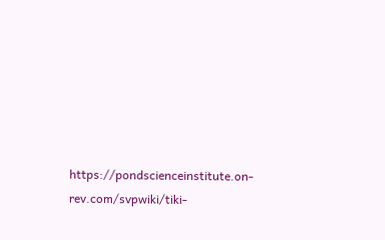https://pondscienceinstitute.on-rev.com/svpwiki/tiki-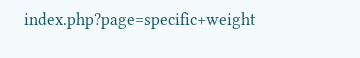index.php?page=specific+weight